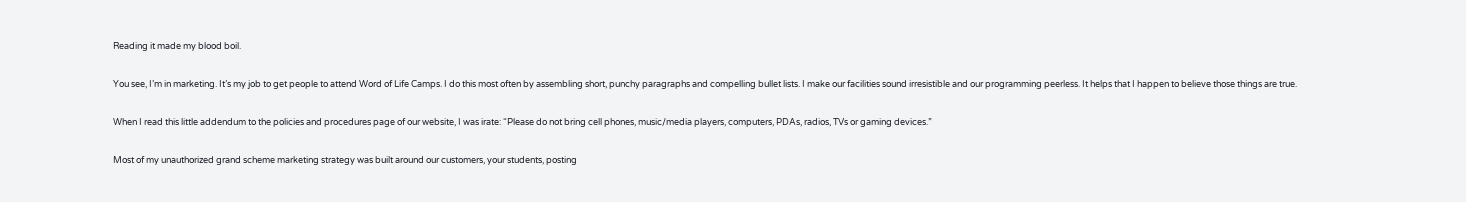Reading it made my blood boil.

You see, I’m in marketing. It’s my job to get people to attend Word of Life Camps. I do this most often by assembling short, punchy paragraphs and compelling bullet lists. I make our facilities sound irresistible and our programming peerless. It helps that I happen to believe those things are true.

When I read this little addendum to the policies and procedures page of our website, I was irate: “Please do not bring cell phones, music/media players, computers, PDAs, radios, TVs or gaming devices.”

Most of my unauthorized grand scheme marketing strategy was built around our customers, your students, posting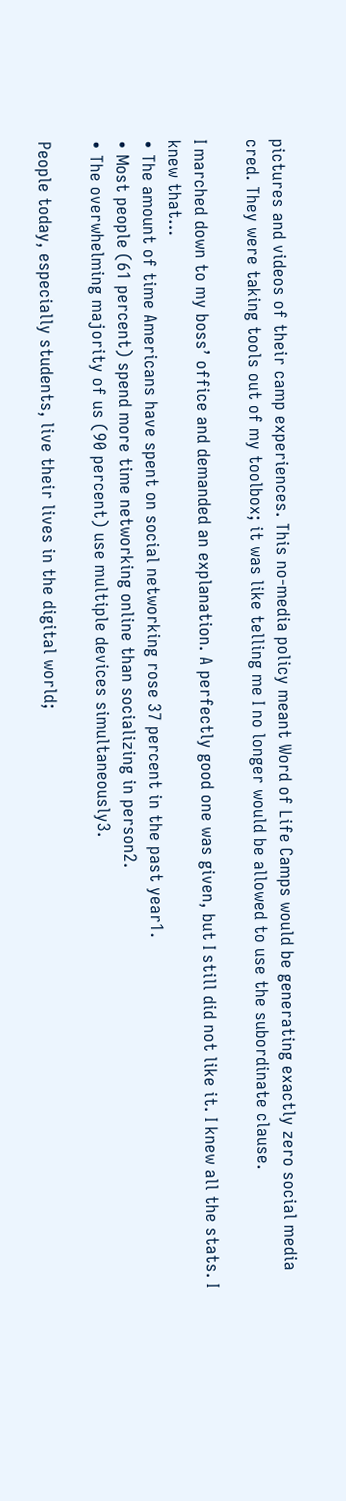pictures and videos of their camp experiences. This no-media policy meant Word of Life Camps would be generating exactly zero social media cred. They were taking tools out of my toolbox; it was like telling me I no longer would be allowed to use the subordinate clause.

I marched down to my boss’ office and demanded an explanation. A perfectly good one was given, but I still did not like it. I knew all the stats. I knew that…
• The amount of time Americans have spent on social networking rose 37 percent in the past year1.
• Most people (61 percent) spend more time networking online than socializing in person2.
• The overwhelming majority of us (90 percent) use multiple devices simultaneously3.

People today, especially students, live their lives in the digital world;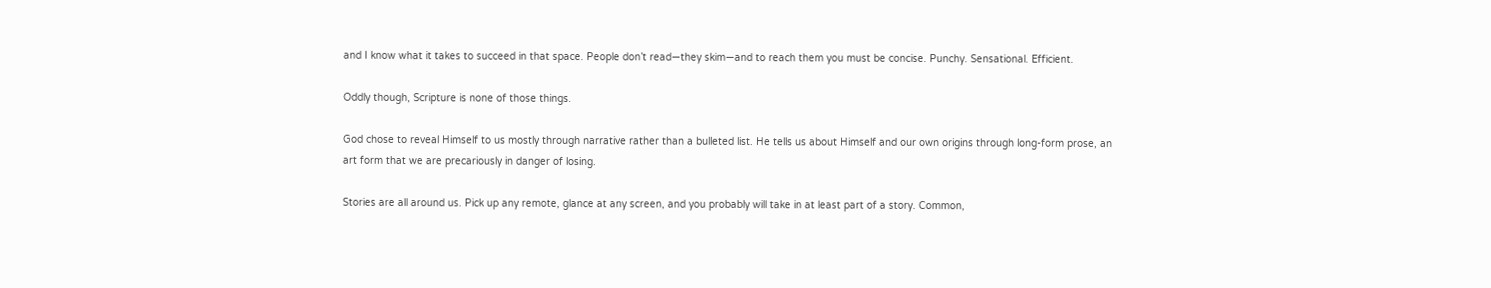and I know what it takes to succeed in that space. People don’t read—they skim—and to reach them you must be concise. Punchy. Sensational. Efficient.

Oddly though, Scripture is none of those things.

God chose to reveal Himself to us mostly through narrative rather than a bulleted list. He tells us about Himself and our own origins through long-form prose, an art form that we are precariously in danger of losing.

Stories are all around us. Pick up any remote, glance at any screen, and you probably will take in at least part of a story. Common,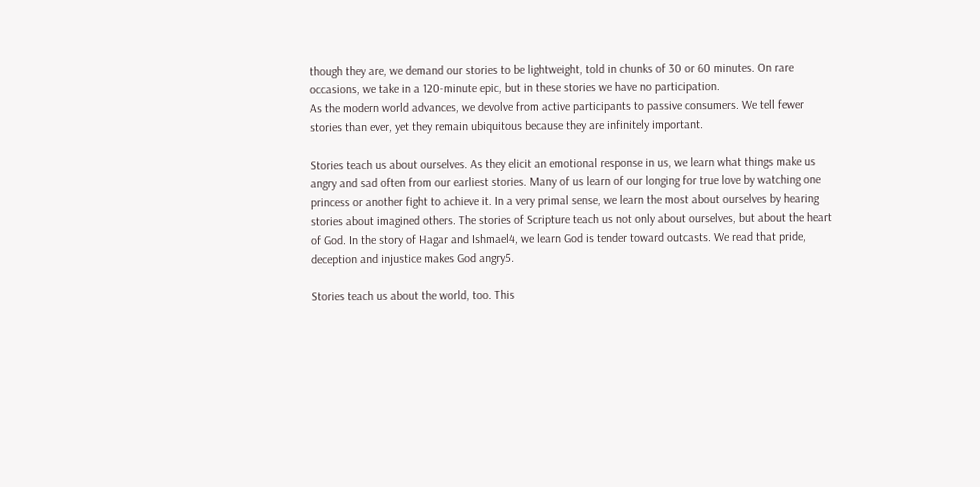though they are, we demand our stories to be lightweight, told in chunks of 30 or 60 minutes. On rare occasions, we take in a 120-minute epic, but in these stories we have no participation.
As the modern world advances, we devolve from active participants to passive consumers. We tell fewer stories than ever, yet they remain ubiquitous because they are infinitely important.

Stories teach us about ourselves. As they elicit an emotional response in us, we learn what things make us angry and sad often from our earliest stories. Many of us learn of our longing for true love by watching one princess or another fight to achieve it. In a very primal sense, we learn the most about ourselves by hearing stories about imagined others. The stories of Scripture teach us not only about ourselves, but about the heart of God. In the story of Hagar and Ishmael4, we learn God is tender toward outcasts. We read that pride, deception and injustice makes God angry5.

Stories teach us about the world, too. This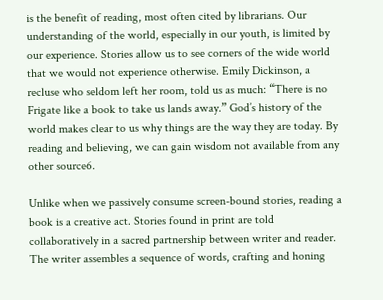is the benefit of reading, most often cited by librarians. Our understanding of the world, especially in our youth, is limited by our experience. Stories allow us to see corners of the wide world that we would not experience otherwise. Emily Dickinson, a recluse who seldom left her room, told us as much: “There is no Frigate like a book to take us lands away.” God’s history of the world makes clear to us why things are the way they are today. By reading and believing, we can gain wisdom not available from any other source6.

Unlike when we passively consume screen-bound stories, reading a book is a creative act. Stories found in print are told collaboratively in a sacred partnership between writer and reader. The writer assembles a sequence of words, crafting and honing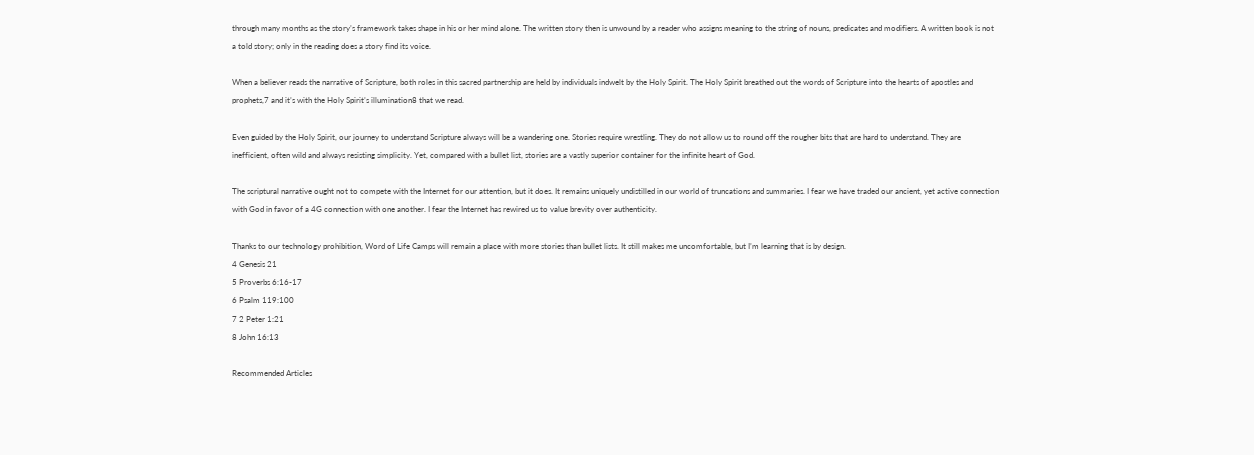through many months as the story’s framework takes shape in his or her mind alone. The written story then is unwound by a reader who assigns meaning to the string of nouns, predicates and modifiers. A written book is not a told story; only in the reading does a story find its voice.

When a believer reads the narrative of Scripture, both roles in this sacred partnership are held by individuals indwelt by the Holy Spirit. The Holy Spirit breathed out the words of Scripture into the hearts of apostles and prophets,7 and it’s with the Holy Spirit’s illumination8 that we read.

Even guided by the Holy Spirit, our journey to understand Scripture always will be a wandering one. Stories require wrestling. They do not allow us to round off the rougher bits that are hard to understand. They are inefficient, often wild and always resisting simplicity. Yet, compared with a bullet list, stories are a vastly superior container for the infinite heart of God.

The scriptural narrative ought not to compete with the Internet for our attention, but it does. It remains uniquely undistilled in our world of truncations and summaries. I fear we have traded our ancient, yet active connection with God in favor of a 4G connection with one another. I fear the Internet has rewired us to value brevity over authenticity.

Thanks to our technology prohibition, Word of Life Camps will remain a place with more stories than bullet lists. It still makes me uncomfortable, but I’m learning that is by design.
4 Genesis 21
5 Proverbs 6:16-17
6 Psalm 119:100
7 2 Peter 1:21
8 John 16:13

Recommended Articles